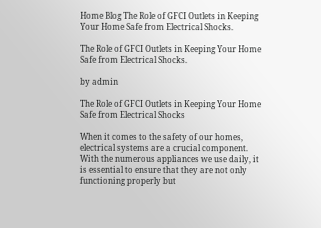Home Blog The Role of GFCI Outlets in Keeping Your Home Safe from Electrical Shocks.

The Role of GFCI Outlets in Keeping Your Home Safe from Electrical Shocks.

by admin

The Role of GFCI Outlets in Keeping Your Home Safe from Electrical Shocks

When it comes to the safety of our homes, electrical systems are a crucial component. With the numerous appliances we use daily, it is essential to ensure that they are not only functioning properly but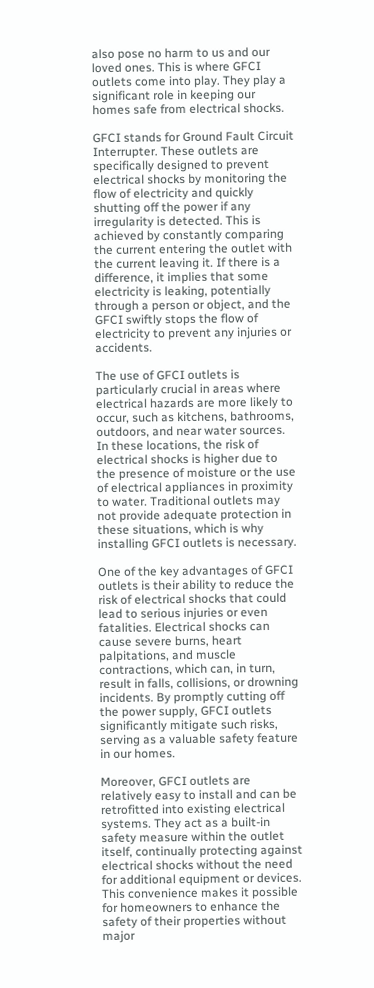also pose no harm to us and our loved ones. This is where GFCI outlets come into play. They play a significant role in keeping our homes safe from electrical shocks.

GFCI stands for Ground Fault Circuit Interrupter. These outlets are specifically designed to prevent electrical shocks by monitoring the flow of electricity and quickly shutting off the power if any irregularity is detected. This is achieved by constantly comparing the current entering the outlet with the current leaving it. If there is a difference, it implies that some electricity is leaking, potentially through a person or object, and the GFCI swiftly stops the flow of electricity to prevent any injuries or accidents.

The use of GFCI outlets is particularly crucial in areas where electrical hazards are more likely to occur, such as kitchens, bathrooms, outdoors, and near water sources. In these locations, the risk of electrical shocks is higher due to the presence of moisture or the use of electrical appliances in proximity to water. Traditional outlets may not provide adequate protection in these situations, which is why installing GFCI outlets is necessary.

One of the key advantages of GFCI outlets is their ability to reduce the risk of electrical shocks that could lead to serious injuries or even fatalities. Electrical shocks can cause severe burns, heart palpitations, and muscle contractions, which can, in turn, result in falls, collisions, or drowning incidents. By promptly cutting off the power supply, GFCI outlets significantly mitigate such risks, serving as a valuable safety feature in our homes.

Moreover, GFCI outlets are relatively easy to install and can be retrofitted into existing electrical systems. They act as a built-in safety measure within the outlet itself, continually protecting against electrical shocks without the need for additional equipment or devices. This convenience makes it possible for homeowners to enhance the safety of their properties without major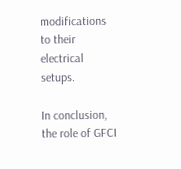modifications to their electrical setups.

In conclusion, the role of GFCI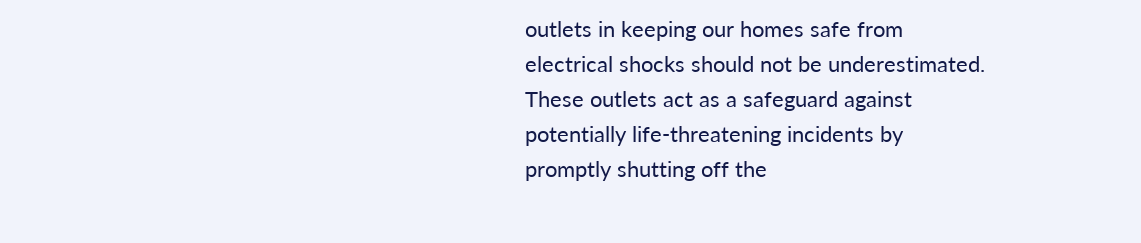outlets in keeping our homes safe from electrical shocks should not be underestimated. These outlets act as a safeguard against potentially life-threatening incidents by promptly shutting off the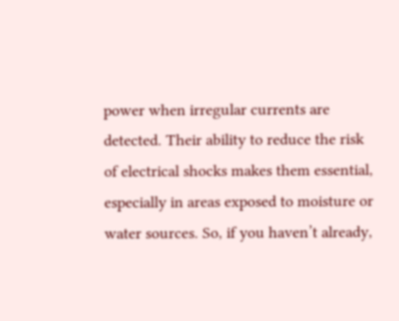power when irregular currents are detected. Their ability to reduce the risk of electrical shocks makes them essential, especially in areas exposed to moisture or water sources. So, if you haven’t already,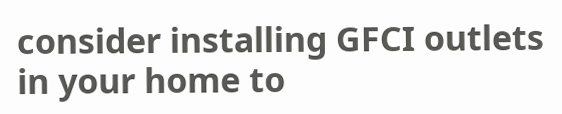consider installing GFCI outlets in your home to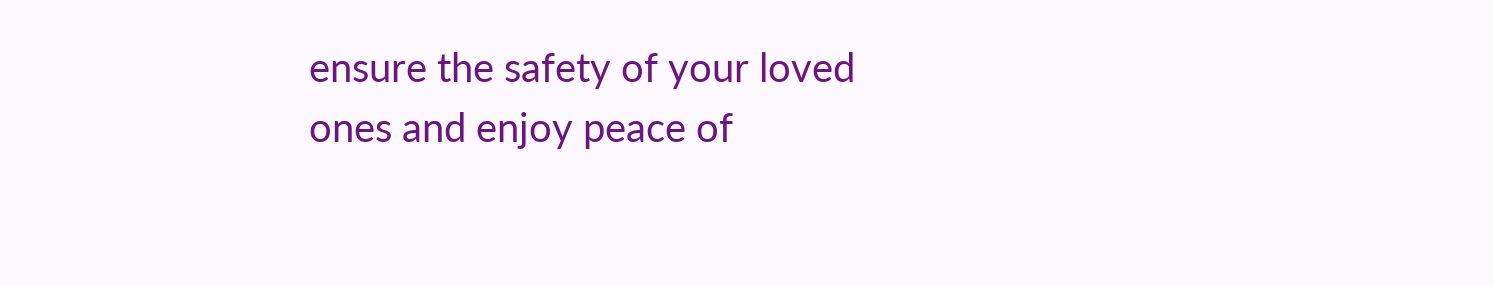ensure the safety of your loved ones and enjoy peace of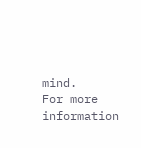mind.
For more information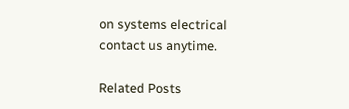on systems electrical contact us anytime.

Related Posts